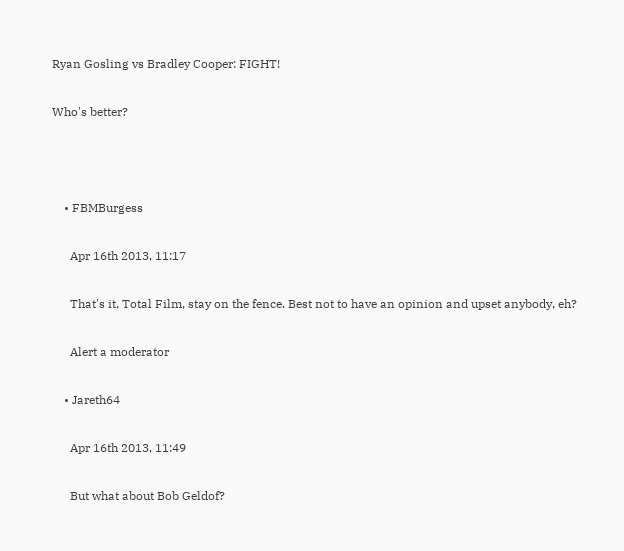Ryan Gosling vs Bradley Cooper: FIGHT!

Who's better?



    • FBMBurgess

      Apr 16th 2013, 11:17

      That's it, Total Film, stay on the fence. Best not to have an opinion and upset anybody, eh?

      Alert a moderator

    • Jareth64

      Apr 16th 2013, 11:49

      But what about Bob Geldof?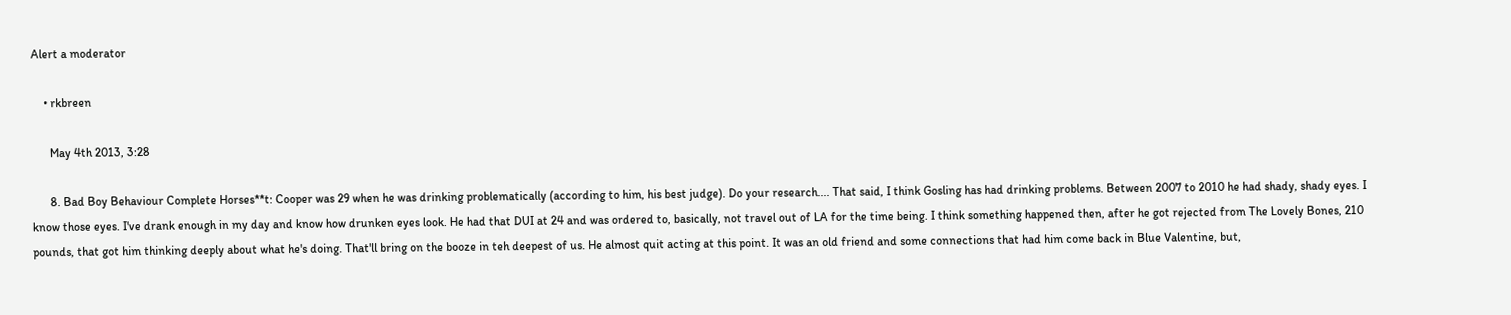Alert a moderator

    • rkbreen

      May 4th 2013, 3:28

      8. Bad Boy Behaviour Complete Horses**t: Cooper was 29 when he was drinking problematically (according to him, his best judge). Do your research.... That said, I think Gosling has had drinking problems. Between 2007 to 2010 he had shady, shady eyes. I know those eyes. I've drank enough in my day and know how drunken eyes look. He had that DUI at 24 and was ordered to, basically, not travel out of LA for the time being. I think something happened then, after he got rejected from The Lovely Bones, 210 pounds, that got him thinking deeply about what he's doing. That'll bring on the booze in teh deepest of us. He almost quit acting at this point. It was an old friend and some connections that had him come back in Blue Valentine, but,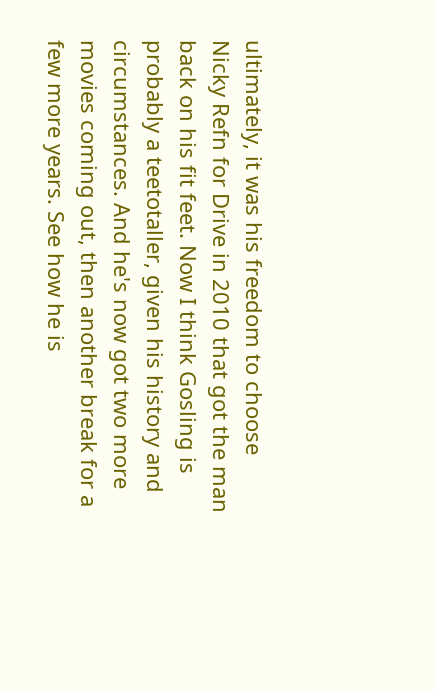ultimately, it was his freedom to choose Nicky Refn for Drive in 2010 that got the man back on his fit feet. Now I think Gosling is probably a teetotaller, given his history and circumstances. And he's now got two more movies coming out, then another break for a few more years. See how he is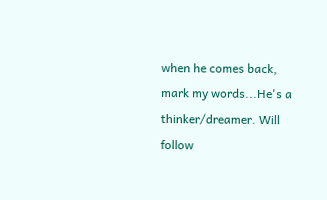when he comes back, mark my words...He's a thinker/dreamer. Will follow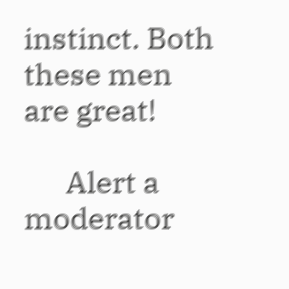instinct. Both these men are great!

      Alert a moderator